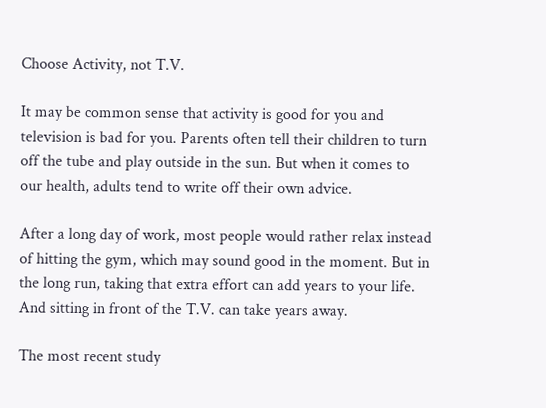Choose Activity, not T.V.

It may be common sense that activity is good for you and television is bad for you. Parents often tell their children to turn off the tube and play outside in the sun. But when it comes to our health, adults tend to write off their own advice.

After a long day of work, most people would rather relax instead of hitting the gym, which may sound good in the moment. But in the long run, taking that extra effort can add years to your life. And sitting in front of the T.V. can take years away.

The most recent study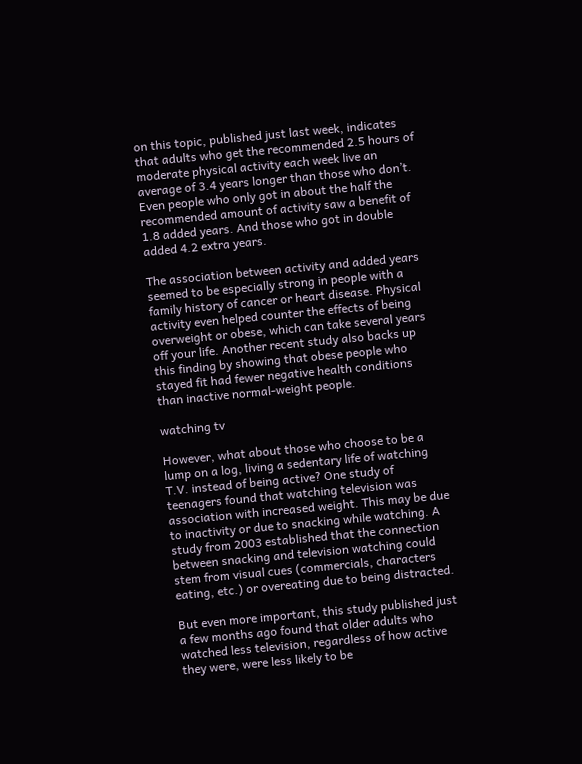on this topic, published just last week, indicates that adults who get the recommended 2.5 hours of moderate physical activity each week live an average of 3.4 years longer than those who don’t. Even people who only got in about the half the recommended amount of activity saw a benefit of 1.8 added years. And those who got in double added 4.2 extra years.

The association between activity and added years seemed to be especially strong in people with a family history of cancer or heart disease. Physical activity even helped counter the effects of being overweight or obese, which can take several years off your life. Another recent study also backs up this finding by showing that obese people who stayed fit had fewer negative health conditions than inactive normal-weight people.

watching tv

However, what about those who choose to be a lump on a log, living a sedentary life of watching T.V. instead of being active? One study of teenagers found that watching television was association with increased weight. This may be due to inactivity or due to snacking while watching. A study from 2003 established that the connection between snacking and television watching could stem from visual cues (commercials, characters eating, etc.) or overeating due to being distracted.

But even more important, this study published just a few months ago found that older adults who watched less television, regardless of how active they were, were less likely to be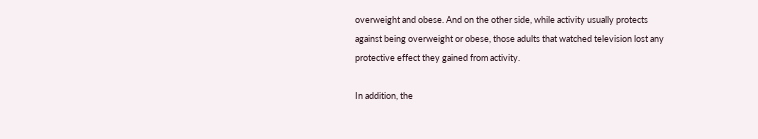overweight and obese. And on the other side, while activity usually protects against being overweight or obese, those adults that watched television lost any protective effect they gained from activity.

In addition, the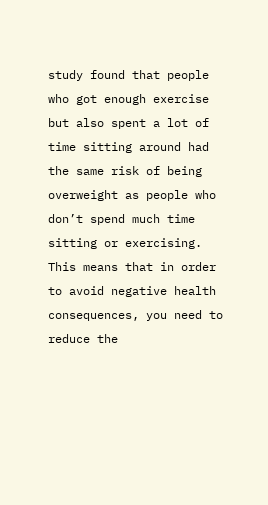study found that people who got enough exercise but also spent a lot of time sitting around had the same risk of being overweight as people who don’t spend much time sitting or exercising. This means that in order to avoid negative health consequences, you need to reduce the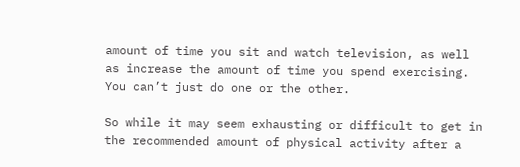amount of time you sit and watch television, as well as increase the amount of time you spend exercising. You can’t just do one or the other.

So while it may seem exhausting or difficult to get in the recommended amount of physical activity after a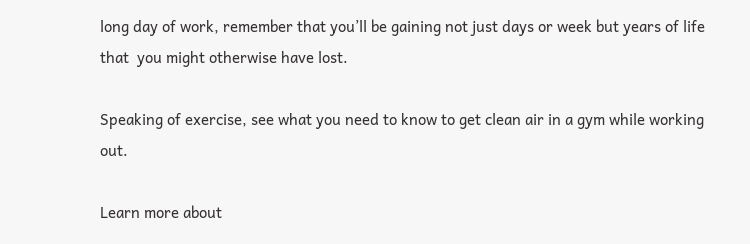long day of work, remember that you’ll be gaining not just days or week but years of life that  you might otherwise have lost.

Speaking of exercise, see what you need to know to get clean air in a gym while working out.

Learn more about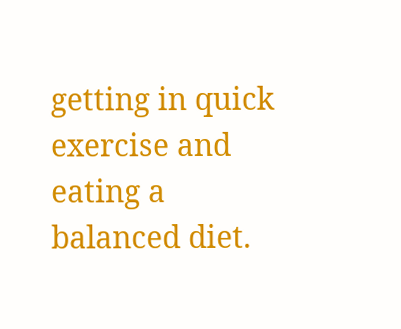getting in quick exercise and eating a balanced diet.